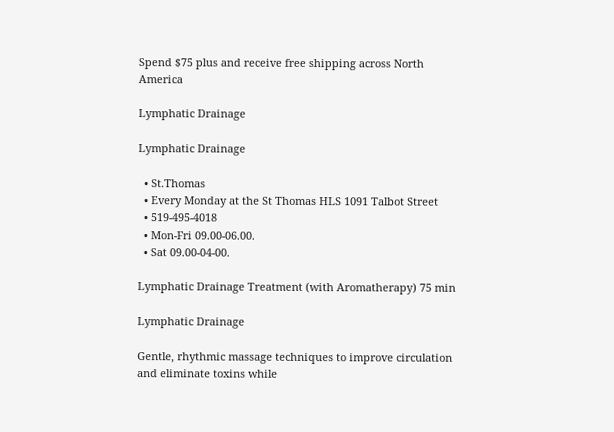Spend $75 plus and receive free shipping across North America

Lymphatic Drainage

Lymphatic Drainage

  • St.Thomas
  • Every Monday at the St Thomas HLS 1091 Talbot Street
  • 519-495-4018
  • Mon-Fri 09.00-06.00.
  • Sat 09.00-04-00.

Lymphatic Drainage Treatment (with Aromatherapy) 75 min

Lymphatic Drainage

Gentle, rhythmic massage techniques to improve circulation and eliminate toxins while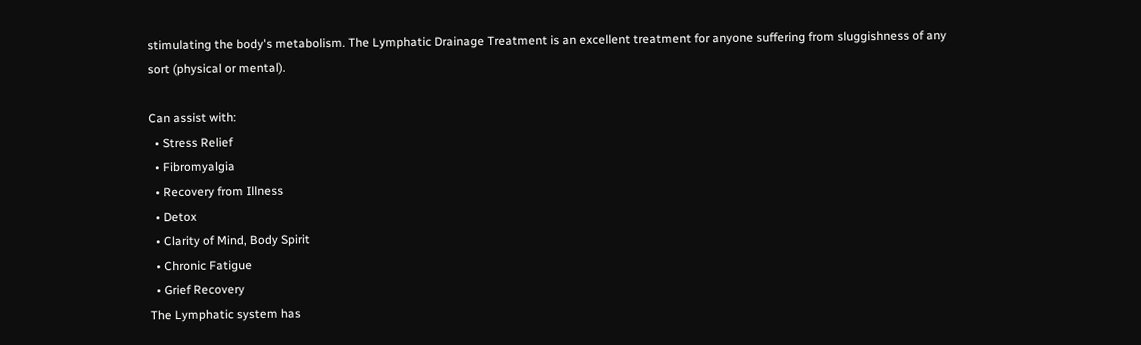stimulating the body's metabolism. The Lymphatic Drainage Treatment is an excellent treatment for anyone suffering from sluggishness of any sort (physical or mental).

Can assist with:
  • Stress Relief
  • Fibromyalgia
  • Recovery from Illness
  • Detox
  • Clarity of Mind, Body Spirit
  • Chronic Fatigue
  • Grief Recovery
The Lymphatic system has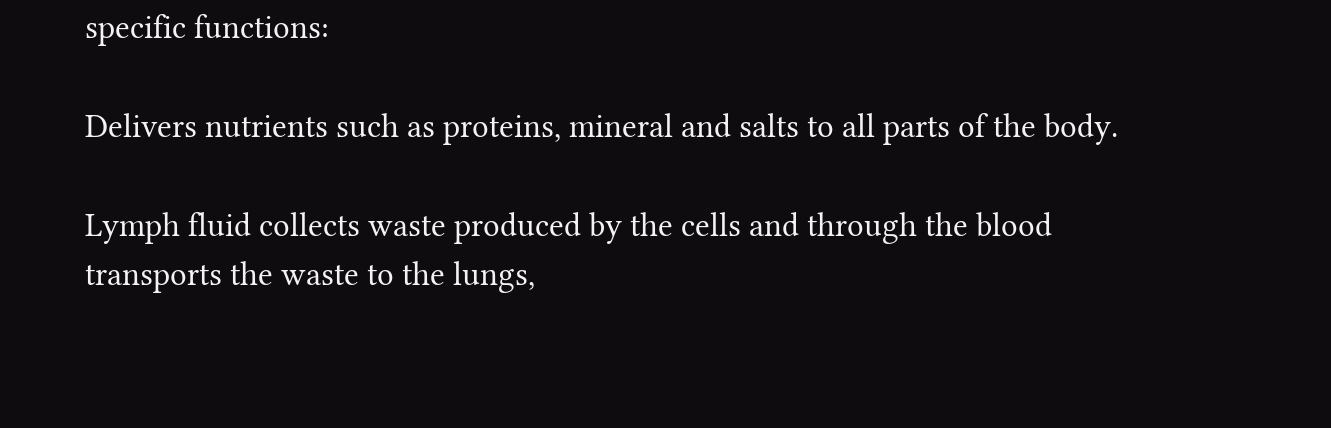specific functions:

Delivers nutrients such as proteins, mineral and salts to all parts of the body.

Lymph fluid collects waste produced by the cells and through the blood transports the waste to the lungs,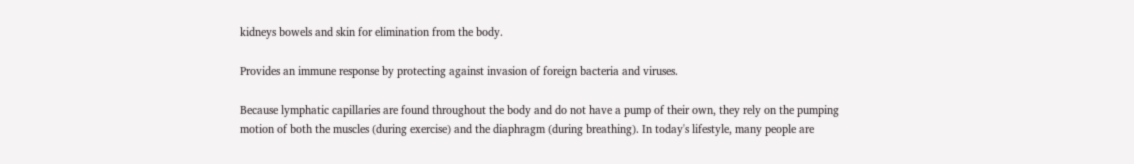kidneys bowels and skin for elimination from the body.

Provides an immune response by protecting against invasion of foreign bacteria and viruses.

Because lymphatic capillaries are found throughout the body and do not have a pump of their own, they rely on the pumping motion of both the muscles (during exercise) and the diaphragm (during breathing). In today's lifestyle, many people are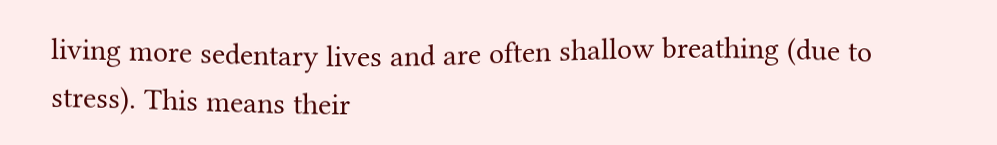living more sedentary lives and are often shallow breathing (due to stress). This means their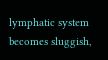lymphatic system becomes sluggish,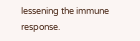lessening the immune response.